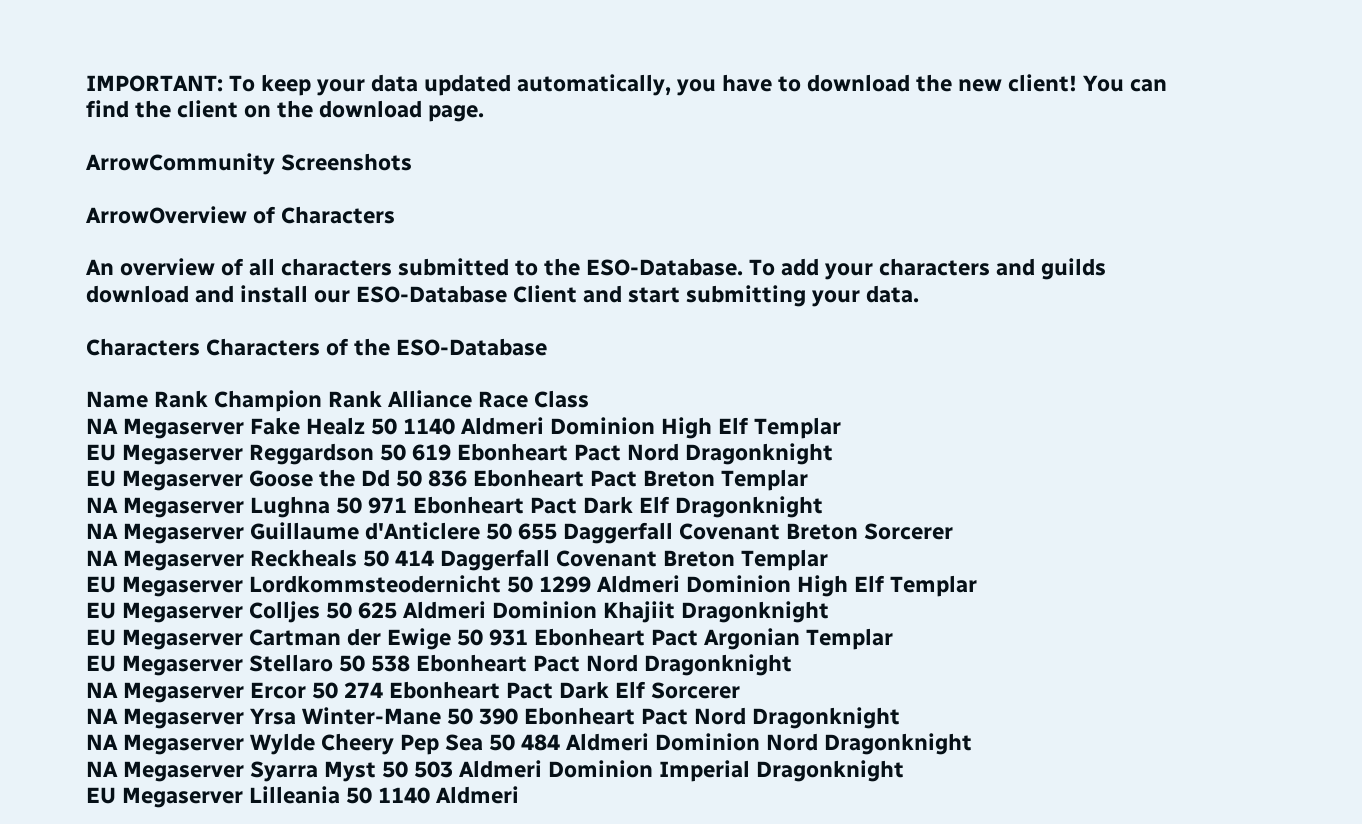IMPORTANT: To keep your data updated automatically, you have to download the new client! You can find the client on the download page.

ArrowCommunity Screenshots

ArrowOverview of Characters

An overview of all characters submitted to the ESO-Database. To add your characters and guilds download and install our ESO-Database Client and start submitting your data.

Characters Characters of the ESO-Database

Name Rank Champion Rank Alliance Race Class
NA Megaserver Fake Healz 50 1140 Aldmeri Dominion High Elf Templar
EU Megaserver Reggardson 50 619 Ebonheart Pact Nord Dragonknight
EU Megaserver Goose the Dd 50 836 Ebonheart Pact Breton Templar
NA Megaserver Lughna 50 971 Ebonheart Pact Dark Elf Dragonknight
NA Megaserver Guillaume d'Anticlere 50 655 Daggerfall Covenant Breton Sorcerer
NA Megaserver Reckheals 50 414 Daggerfall Covenant Breton Templar
EU Megaserver Lordkommsteodernicht 50 1299 Aldmeri Dominion High Elf Templar
EU Megaserver Colljes 50 625 Aldmeri Dominion Khajiit Dragonknight
EU Megaserver Cartman der Ewige 50 931 Ebonheart Pact Argonian Templar
EU Megaserver Stellaro 50 538 Ebonheart Pact Nord Dragonknight
NA Megaserver Ercor 50 274 Ebonheart Pact Dark Elf Sorcerer
NA Megaserver Yrsa Winter-Mane 50 390 Ebonheart Pact Nord Dragonknight
NA Megaserver Wylde Cheery Pep Sea 50 484 Aldmeri Dominion Nord Dragonknight
NA Megaserver Syarra Myst 50 503 Aldmeri Dominion Imperial Dragonknight
EU Megaserver Lilleania 50 1140 Aldmeri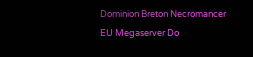Dominion Breton Necromancer
EU Megaserver Do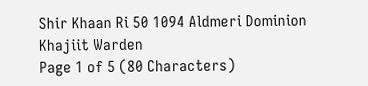Shir Khaan Ri 50 1094 Aldmeri Dominion Khajiit Warden
Page 1 of 5 (80 Characters)